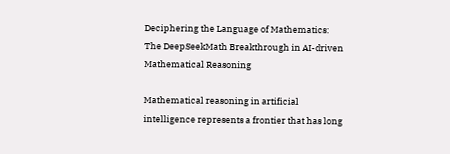Deciphering the Language of Mathematics: The DeepSeekMath Breakthrough in AI-driven Mathematical Reasoning

Mathematical reasoning in artificial intelligence represents a frontier that has long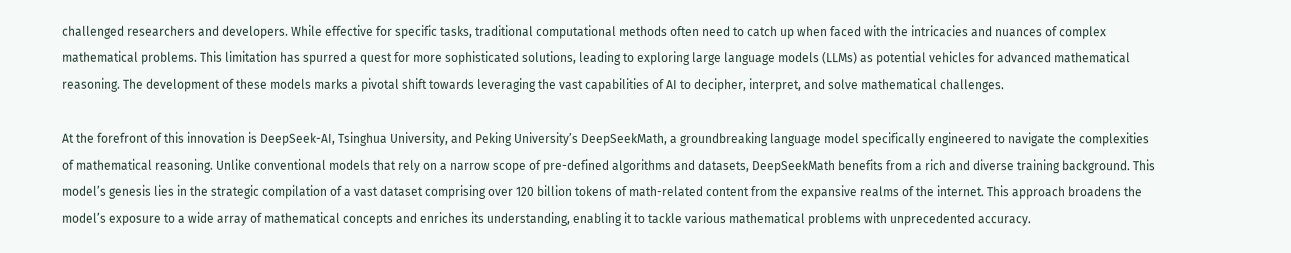challenged researchers and developers. While effective for specific tasks, traditional computational methods often need to catch up when faced with the intricacies and nuances of complex mathematical problems. This limitation has spurred a quest for more sophisticated solutions, leading to exploring large language models (LLMs) as potential vehicles for advanced mathematical reasoning. The development of these models marks a pivotal shift towards leveraging the vast capabilities of AI to decipher, interpret, and solve mathematical challenges.

At the forefront of this innovation is DeepSeek-AI, Tsinghua University, and Peking University’s DeepSeekMath, a groundbreaking language model specifically engineered to navigate the complexities of mathematical reasoning. Unlike conventional models that rely on a narrow scope of pre-defined algorithms and datasets, DeepSeekMath benefits from a rich and diverse training background. This model’s genesis lies in the strategic compilation of a vast dataset comprising over 120 billion tokens of math-related content from the expansive realms of the internet. This approach broadens the model’s exposure to a wide array of mathematical concepts and enriches its understanding, enabling it to tackle various mathematical problems with unprecedented accuracy.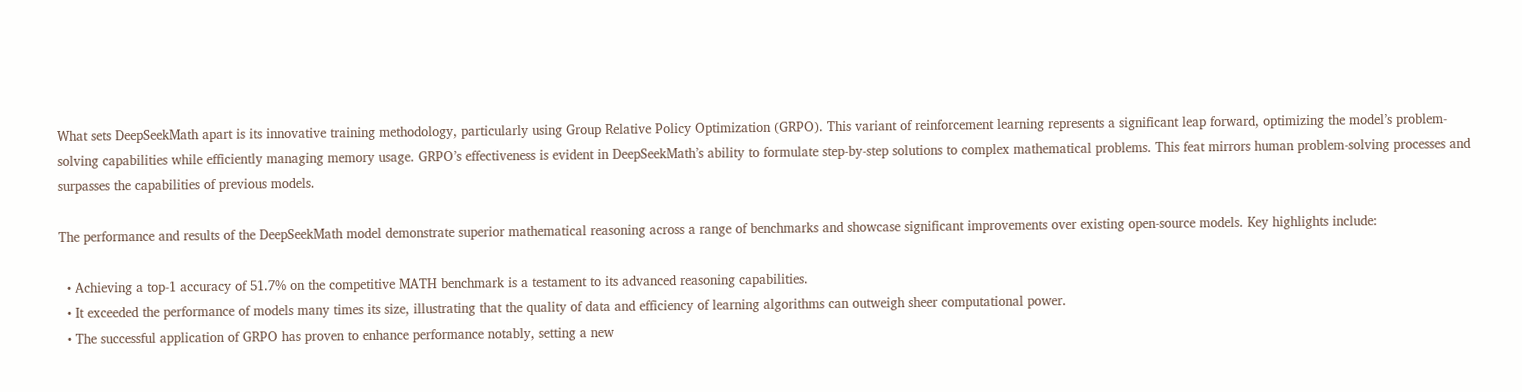What sets DeepSeekMath apart is its innovative training methodology, particularly using Group Relative Policy Optimization (GRPO). This variant of reinforcement learning represents a significant leap forward, optimizing the model’s problem-solving capabilities while efficiently managing memory usage. GRPO’s effectiveness is evident in DeepSeekMath’s ability to formulate step-by-step solutions to complex mathematical problems. This feat mirrors human problem-solving processes and surpasses the capabilities of previous models.

The performance and results of the DeepSeekMath model demonstrate superior mathematical reasoning across a range of benchmarks and showcase significant improvements over existing open-source models. Key highlights include:

  • Achieving a top-1 accuracy of 51.7% on the competitive MATH benchmark is a testament to its advanced reasoning capabilities.
  • It exceeded the performance of models many times its size, illustrating that the quality of data and efficiency of learning algorithms can outweigh sheer computational power.
  • The successful application of GRPO has proven to enhance performance notably, setting a new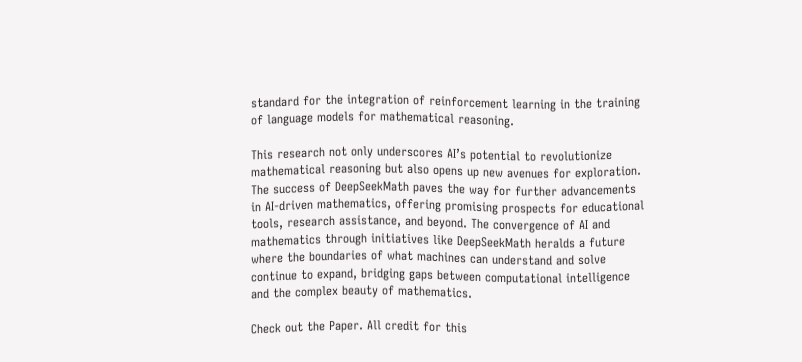standard for the integration of reinforcement learning in the training of language models for mathematical reasoning.

This research not only underscores AI’s potential to revolutionize mathematical reasoning but also opens up new avenues for exploration. The success of DeepSeekMath paves the way for further advancements in AI-driven mathematics, offering promising prospects for educational tools, research assistance, and beyond. The convergence of AI and mathematics through initiatives like DeepSeekMath heralds a future where the boundaries of what machines can understand and solve continue to expand, bridging gaps between computational intelligence and the complex beauty of mathematics.

Check out the Paper. All credit for this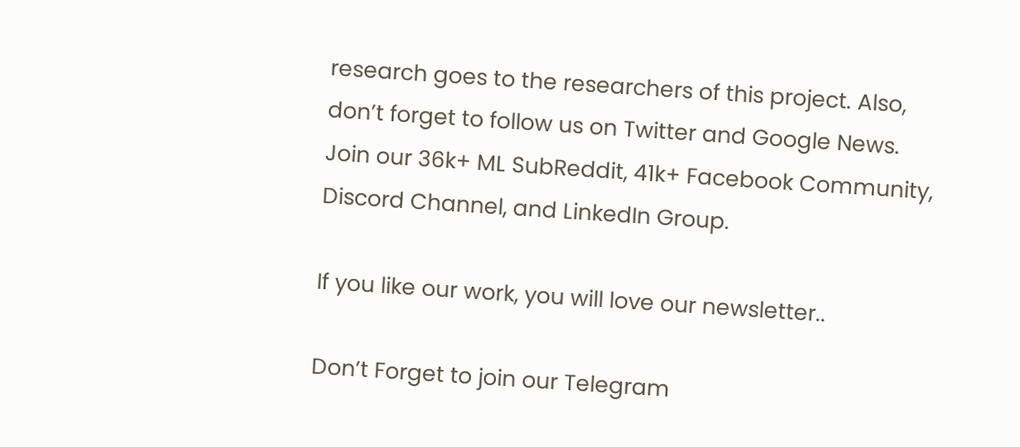research goes to the researchers of this project. Also, don’t forget to follow us on Twitter and Google News. Join our 36k+ ML SubReddit, 41k+ Facebook Community, Discord Channel, and LinkedIn Group.

If you like our work, you will love our newsletter..

Don’t Forget to join our Telegram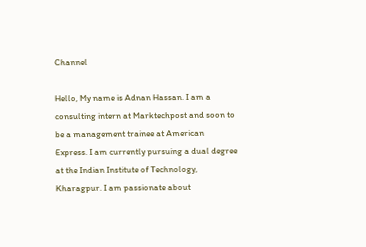Channel

Hello, My name is Adnan Hassan. I am a consulting intern at Marktechpost and soon to be a management trainee at American Express. I am currently pursuing a dual degree at the Indian Institute of Technology, Kharagpur. I am passionate about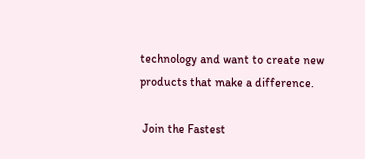technology and want to create new products that make a difference.

 Join the Fastest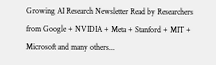Growing AI Research Newsletter Read by Researchers from Google + NVIDIA + Meta + Stanford + MIT + Microsoft and many others...